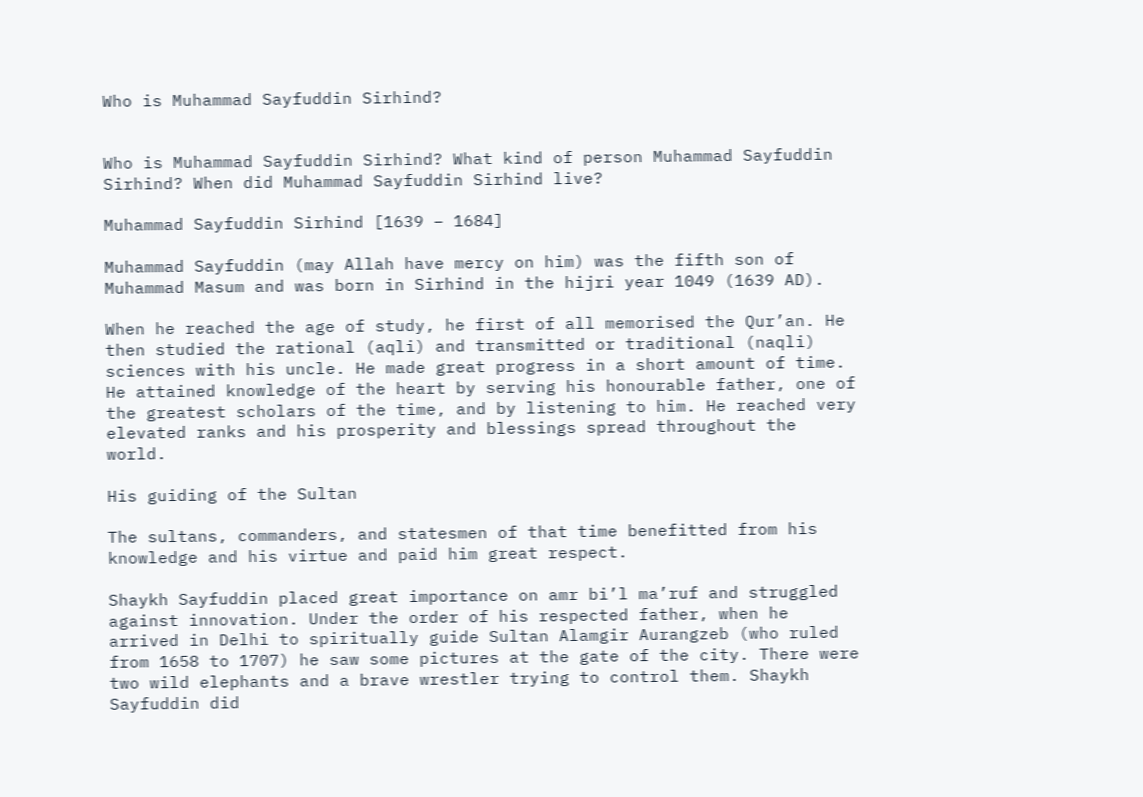Who is Muhammad Sayfuddin Sirhind?


Who is Muhammad Sayfuddin Sirhind? What kind of person Muhammad Sayfuddin Sirhind? When did Muhammad Sayfuddin Sirhind live?

Muhammad Sayfuddin Sirhind [1639 – 1684]

Muhammad Sayfuddin (may Allah have mercy on him) was the fifth son of Muhammad Masum and was born in Sirhind in the hijri year 1049 (1639 AD).

When he reached the age of study, he first of all memorised the Qur’an. He then studied the rational (aqli) and transmitted or traditional (naqli) sciences with his uncle. He made great progress in a short amount of time. He attained knowledge of the heart by serving his honourable father, one of the greatest scholars of the time, and by listening to him. He reached very elevated ranks and his prosperity and blessings spread throughout the world.

His guiding of the Sultan

The sultans, commanders, and statesmen of that time benefitted from his knowledge and his virtue and paid him great respect.

Shaykh Sayfuddin placed great importance on amr bi’l ma’ruf and struggled against innovation. Under the order of his respected father, when he arrived in Delhi to spiritually guide Sultan Alamgir Aurangzeb (who ruled from 1658 to 1707) he saw some pictures at the gate of the city. There were two wild elephants and a brave wrestler trying to control them. Shaykh Sayfuddin did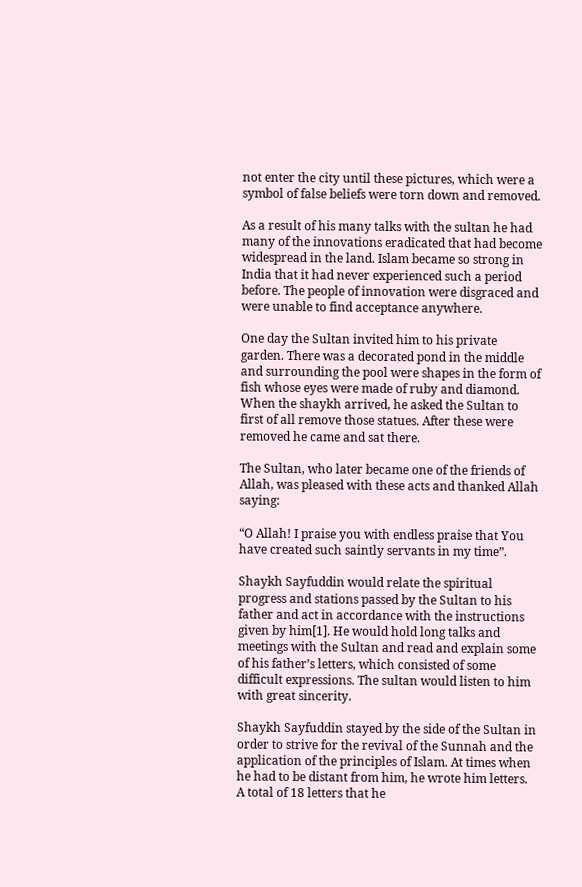not enter the city until these pictures, which were a symbol of false beliefs were torn down and removed.

As a result of his many talks with the sultan he had many of the innovations eradicated that had become widespread in the land. Islam became so strong in India that it had never experienced such a period before. The people of innovation were disgraced and were unable to find acceptance anywhere.

One day the Sultan invited him to his private garden. There was a decorated pond in the middle and surrounding the pool were shapes in the form of fish whose eyes were made of ruby and diamond. When the shaykh arrived, he asked the Sultan to first of all remove those statues. After these were removed he came and sat there.

The Sultan, who later became one of the friends of Allah, was pleased with these acts and thanked Allah saying:

“O Allah! I praise you with endless praise that You have created such saintly servants in my time”.

Shaykh Sayfuddin would relate the spiritual progress and stations passed by the Sultan to his father and act in accordance with the instructions given by him[1]. He would hold long talks and meetings with the Sultan and read and explain some of his father’s letters, which consisted of some difficult expressions. The sultan would listen to him with great sincerity.

Shaykh Sayfuddin stayed by the side of the Sultan in order to strive for the revival of the Sunnah and the application of the principles of Islam. At times when he had to be distant from him, he wrote him letters. A total of 18 letters that he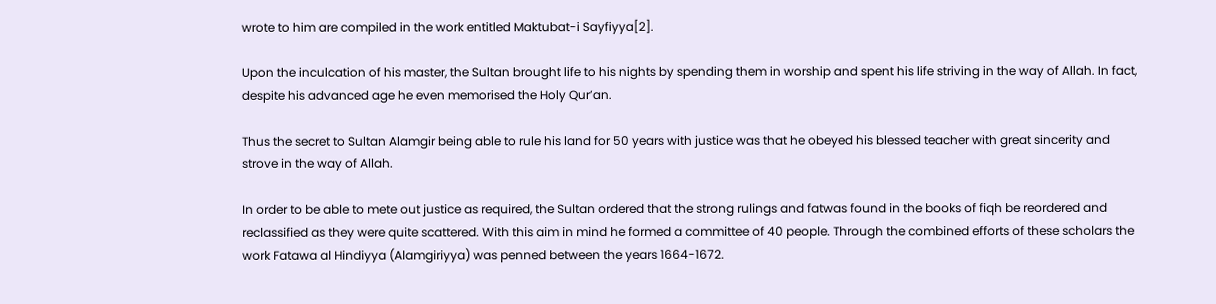wrote to him are compiled in the work entitled Maktubat-i Sayfiyya[2].

Upon the inculcation of his master, the Sultan brought life to his nights by spending them in worship and spent his life striving in the way of Allah. In fact, despite his advanced age he even memorised the Holy Qur’an.

Thus the secret to Sultan Alamgir being able to rule his land for 50 years with justice was that he obeyed his blessed teacher with great sincerity and strove in the way of Allah.

In order to be able to mete out justice as required, the Sultan ordered that the strong rulings and fatwas found in the books of fiqh be reordered and reclassified as they were quite scattered. With this aim in mind he formed a committee of 40 people. Through the combined efforts of these scholars the work Fatawa al Hindiyya (Alamgiriyya) was penned between the years 1664-1672.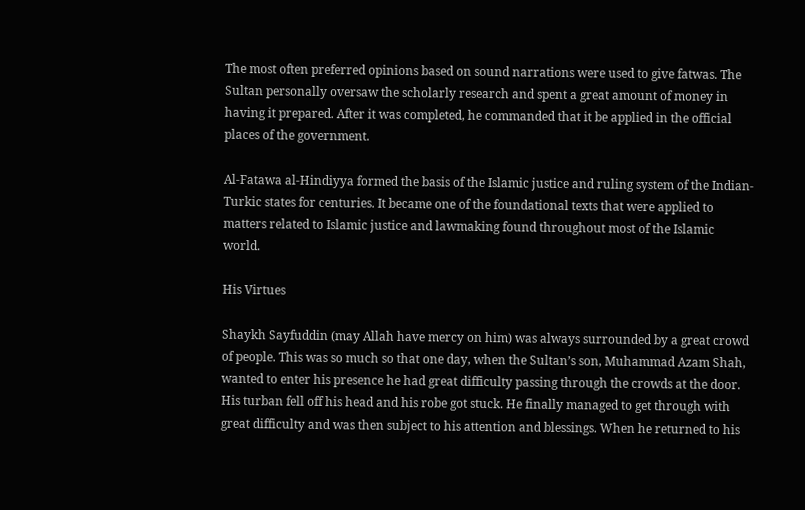The most often preferred opinions based on sound narrations were used to give fatwas. The Sultan personally oversaw the scholarly research and spent a great amount of money in having it prepared. After it was completed, he commanded that it be applied in the official places of the government.

Al-Fatawa al-Hindiyya formed the basis of the Islamic justice and ruling system of the Indian-Turkic states for centuries. It became one of the foundational texts that were applied to matters related to Islamic justice and lawmaking found throughout most of the Islamic world.

His Virtues

Shaykh Sayfuddin (may Allah have mercy on him) was always surrounded by a great crowd of people. This was so much so that one day, when the Sultan’s son, Muhammad Azam Shah, wanted to enter his presence he had great difficulty passing through the crowds at the door. His turban fell off his head and his robe got stuck. He finally managed to get through with great difficulty and was then subject to his attention and blessings. When he returned to his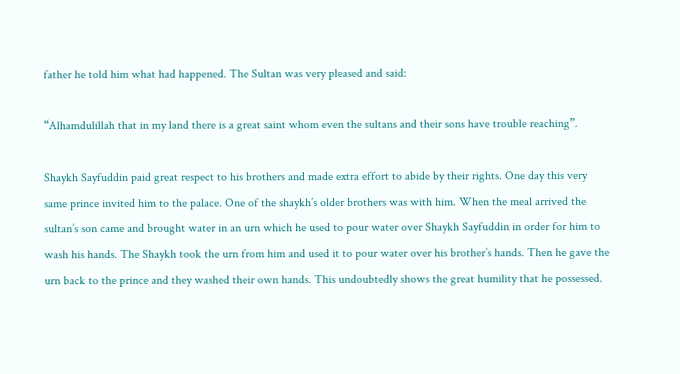father he told him what had happened. The Sultan was very pleased and said:

“Alhamdulillah that in my land there is a great saint whom even the sultans and their sons have trouble reaching”.

Shaykh Sayfuddin paid great respect to his brothers and made extra effort to abide by their rights. One day this very same prince invited him to the palace. One of the shaykh’s older brothers was with him. When the meal arrived the sultan’s son came and brought water in an urn which he used to pour water over Shaykh Sayfuddin in order for him to wash his hands. The Shaykh took the urn from him and used it to pour water over his brother’s hands. Then he gave the urn back to the prince and they washed their own hands. This undoubtedly shows the great humility that he possessed.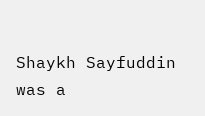Shaykh Sayfuddin was a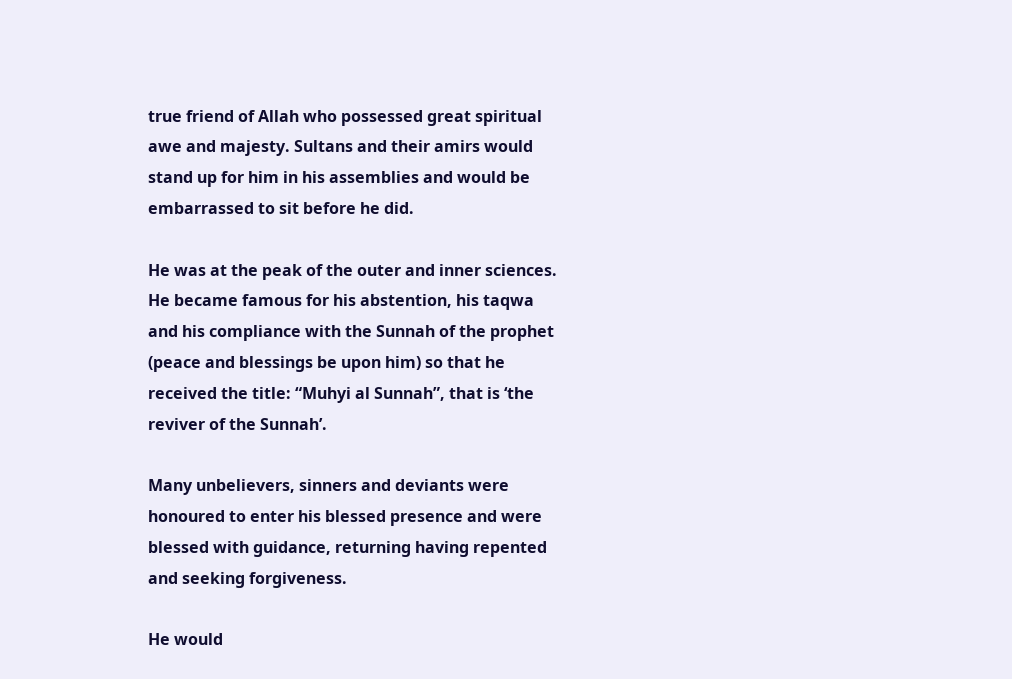true friend of Allah who possessed great spiritual awe and majesty. Sultans and their amirs would stand up for him in his assemblies and would be embarrassed to sit before he did.

He was at the peak of the outer and inner sciences. He became famous for his abstention, his taqwa and his compliance with the Sunnah of the prophet (peace and blessings be upon him) so that he received the title: “Muhyi al Sunnah”, that is ‘the reviver of the Sunnah’.

Many unbelievers, sinners and deviants were honoured to enter his blessed presence and were blessed with guidance, returning having repented and seeking forgiveness.

He would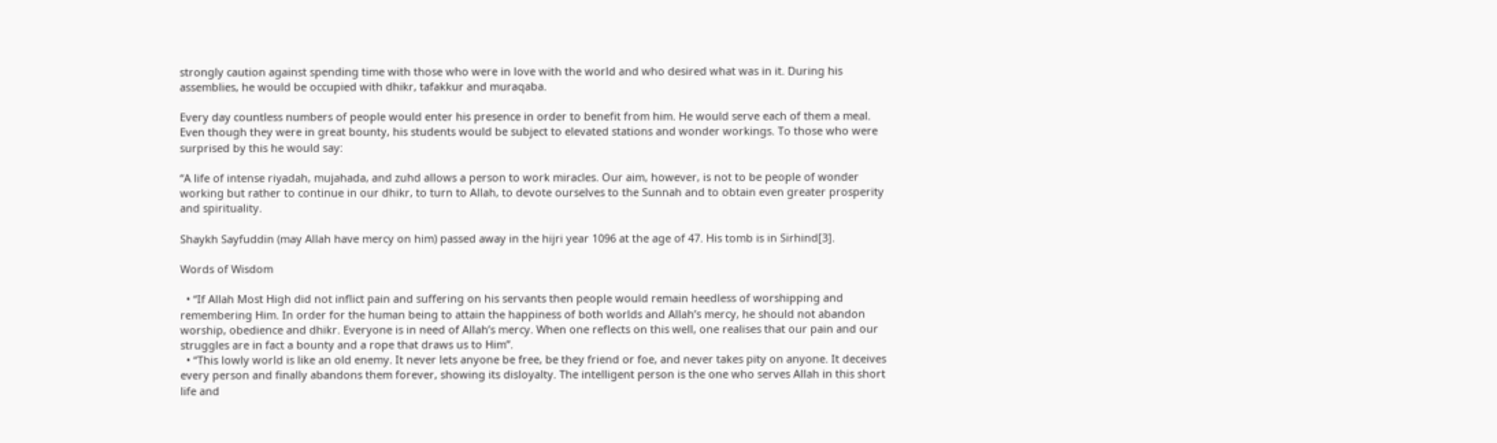strongly caution against spending time with those who were in love with the world and who desired what was in it. During his assemblies, he would be occupied with dhikr, tafakkur and muraqaba.

Every day countless numbers of people would enter his presence in order to benefit from him. He would serve each of them a meal. Even though they were in great bounty, his students would be subject to elevated stations and wonder workings. To those who were surprised by this he would say:

“A life of intense riyadah, mujahada, and zuhd allows a person to work miracles. Our aim, however, is not to be people of wonder working but rather to continue in our dhikr, to turn to Allah, to devote ourselves to the Sunnah and to obtain even greater prosperity and spirituality.

Shaykh Sayfuddin (may Allah have mercy on him) passed away in the hijri year 1096 at the age of 47. His tomb is in Sirhind[3].

Words of Wisdom

  • “If Allah Most High did not inflict pain and suffering on his servants then people would remain heedless of worshipping and remembering Him. In order for the human being to attain the happiness of both worlds and Allah’s mercy, he should not abandon worship, obedience and dhikr. Everyone is in need of Allah’s mercy. When one reflects on this well, one realises that our pain and our struggles are in fact a bounty and a rope that draws us to Him”.
  • “This lowly world is like an old enemy. It never lets anyone be free, be they friend or foe, and never takes pity on anyone. It deceives every person and finally abandons them forever, showing its disloyalty. The intelligent person is the one who serves Allah in this short life and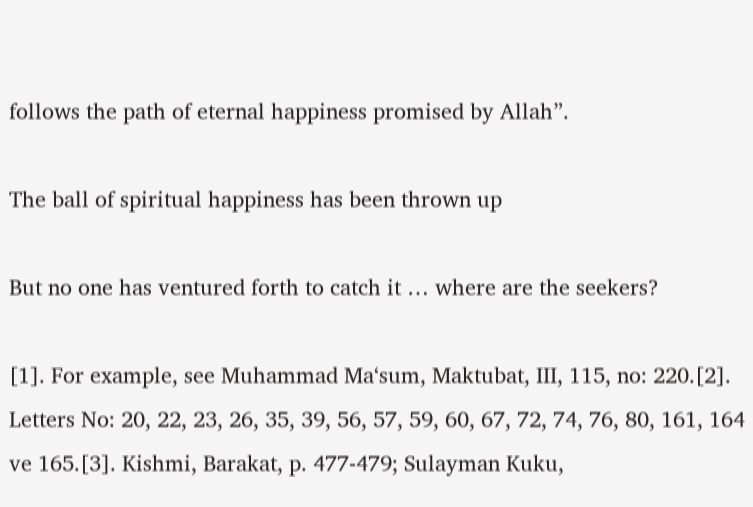follows the path of eternal happiness promised by Allah”.

The ball of spiritual happiness has been thrown up

But no one has ventured forth to catch it … where are the seekers?

[1]. For example, see Muhammad Ma‘sum, Maktubat, III, 115, no: 220.[2]. Letters No: 20, 22, 23, 26, 35, 39, 56, 57, 59, 60, 67, 72, 74, 76, 80, 161, 164 ve 165.[3]. Kishmi, Barakat, p. 477-479; Sulayman Kuku,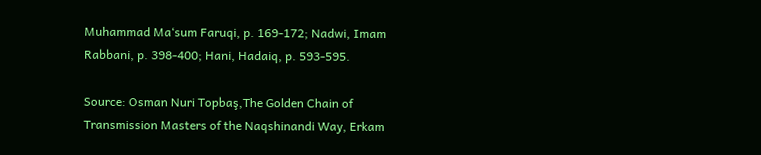Muhammad Ma‘sum Faruqi, p. 169-172; Nadwi, Imam Rabbani, p. 398-400; Hani, Hadaiq, p. 593-595.

Source: Osman Nuri Topbaş,The Golden Chain of Transmission Masters of the Naqshinandi Way, Erkam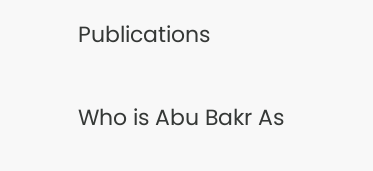Publications

Who is Abu Bakr As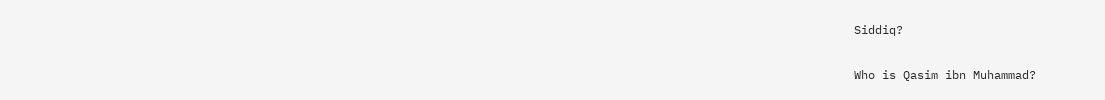Siddiq?

Who is Qasim ibn Muhammad?